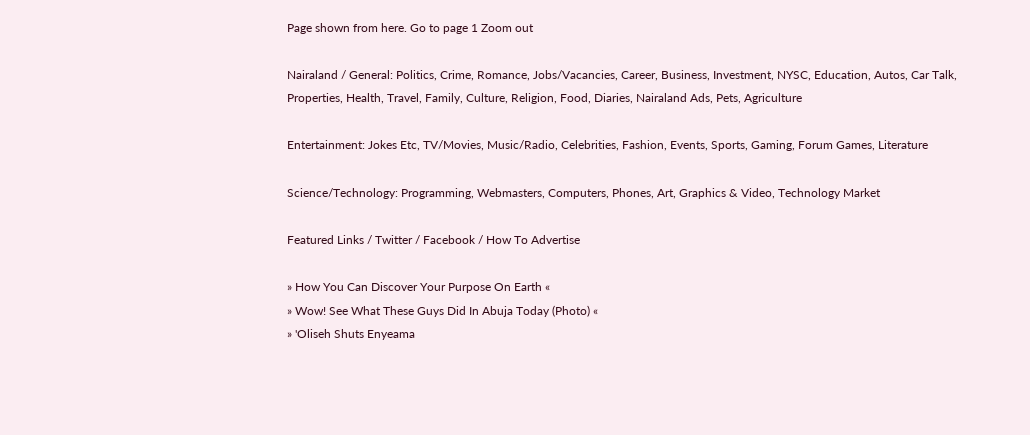Page shown from here. Go to page 1 Zoom out

Nairaland / General: Politics, Crime, Romance, Jobs/Vacancies, Career, Business, Investment, NYSC, Education, Autos, Car Talk,
Properties, Health, Travel, Family, Culture, Religion, Food, Diaries, Nairaland Ads, Pets, Agriculture

Entertainment: Jokes Etc, TV/Movies, Music/Radio, Celebrities, Fashion, Events, Sports, Gaming, Forum Games, Literature

Science/Technology: Programming, Webmasters, Computers, Phones, Art, Graphics & Video, Technology Market

Featured Links / Twitter / Facebook / How To Advertise

» How You Can Discover Your Purpose On Earth «
» Wow! See What These Guys Did In Abuja Today (Photo) «
» 'Oliseh Shuts Enyeama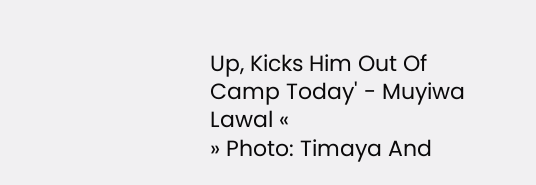Up, Kicks Him Out Of Camp Today' - Muyiwa Lawal «
» Photo: Timaya And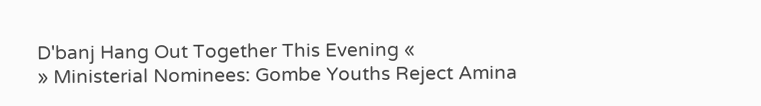D'banj Hang Out Together This Evening «
» Ministerial Nominees: Gombe Youths Reject Amina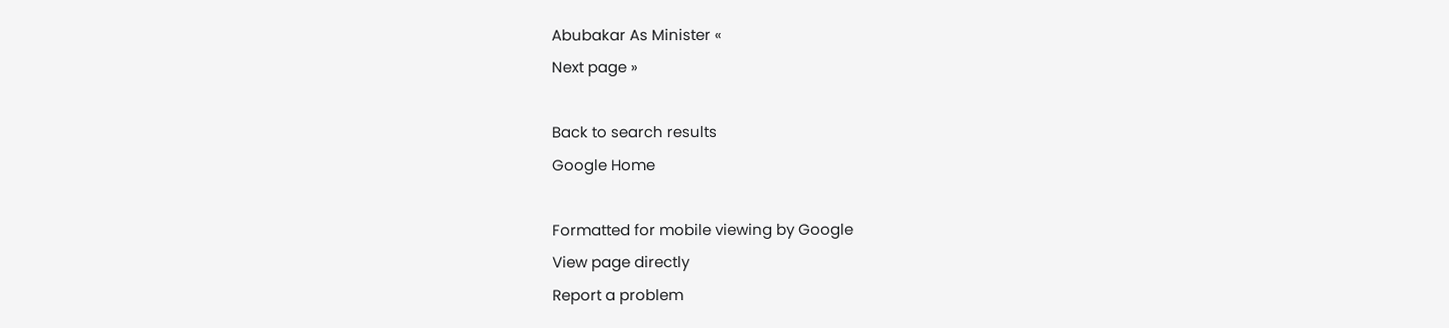Abubakar As Minister «
Next page »

Back to search results
Google Home

Formatted for mobile viewing by Google
View page directly
Report a problem